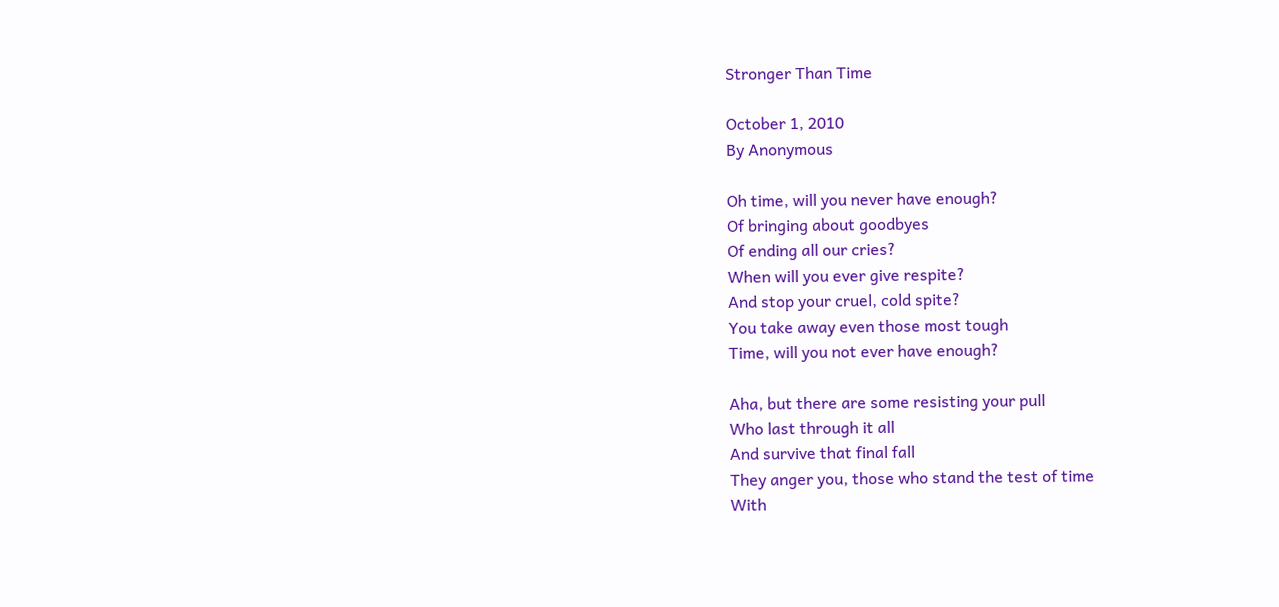Stronger Than Time

October 1, 2010
By Anonymous

Oh time, will you never have enough?
Of bringing about goodbyes
Of ending all our cries?
When will you ever give respite?
And stop your cruel, cold spite?
You take away even those most tough
Time, will you not ever have enough?

Aha, but there are some resisting your pull
Who last through it all
And survive that final fall
They anger you, those who stand the test of time
With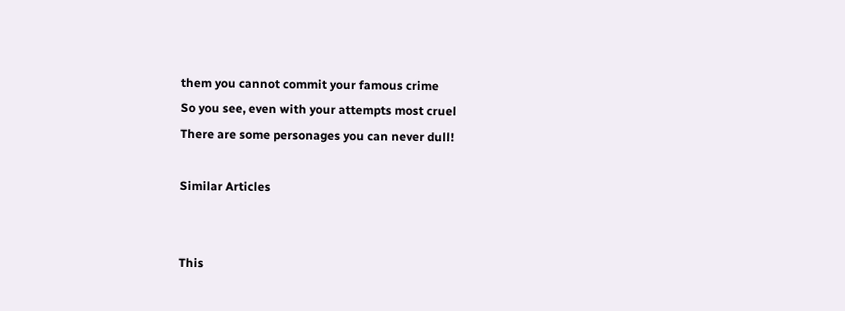them you cannot commit your famous crime
So you see, even with your attempts most cruel
There are some personages you can never dull!

Similar Articles


This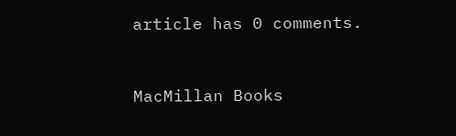article has 0 comments.


MacMillan Books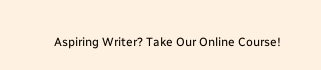Aspiring Writer? Take Our Online Course!